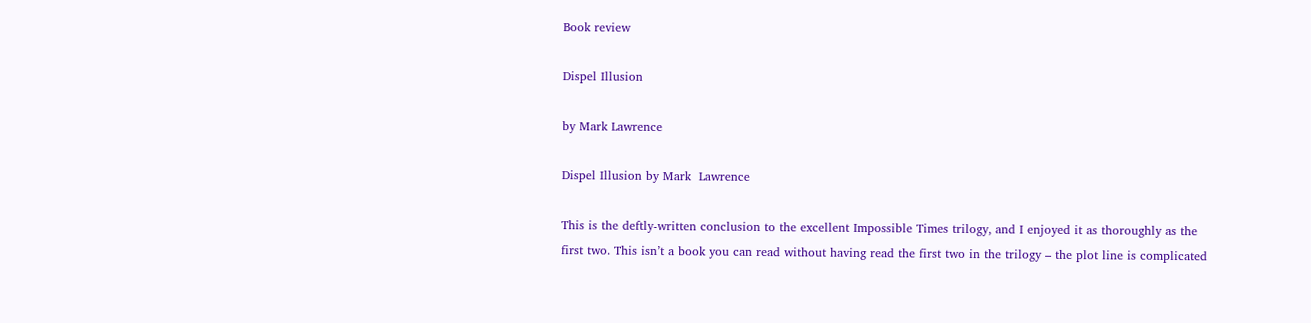Book review

Dispel Illusion

by Mark Lawrence

Dispel Illusion by Mark  Lawrence

This is the deftly-written conclusion to the excellent Impossible Times trilogy, and I enjoyed it as thoroughly as the first two. This isn’t a book you can read without having read the first two in the trilogy – the plot line is complicated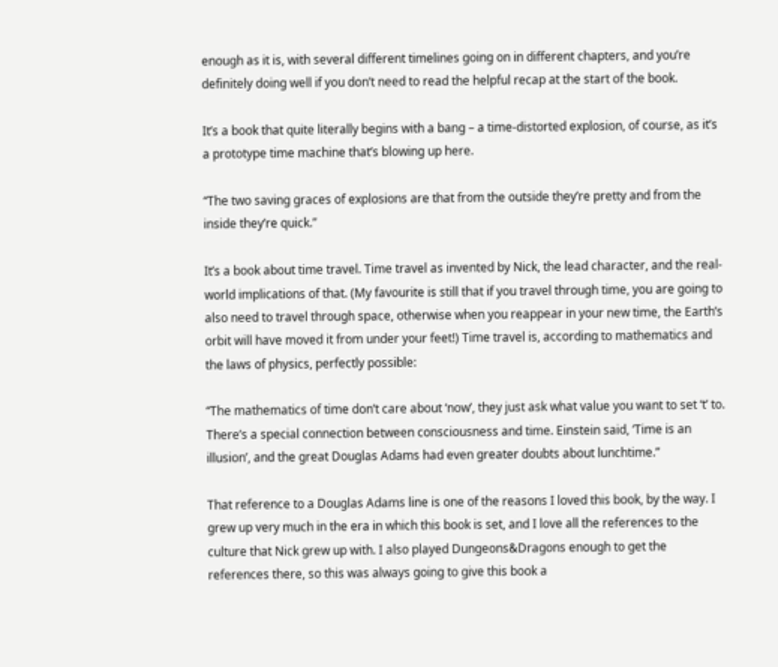enough as it is, with several different timelines going on in different chapters, and you’re definitely doing well if you don’t need to read the helpful recap at the start of the book.

It’s a book that quite literally begins with a bang – a time-distorted explosion, of course, as it’s a prototype time machine that’s blowing up here.

“The two saving graces of explosions are that from the outside they’re pretty and from the inside they’re quick.”

It’s a book about time travel. Time travel as invented by Nick, the lead character, and the real-world implications of that. (My favourite is still that if you travel through time, you are going to also need to travel through space, otherwise when you reappear in your new time, the Earth’s orbit will have moved it from under your feet!) Time travel is, according to mathematics and the laws of physics, perfectly possible:

“The mathematics of time don’t care about ‘now’, they just ask what value you want to set ‘t’ to. There’s a special connection between consciousness and time. Einstein said, ‘Time is an illusion’, and the great Douglas Adams had even greater doubts about lunchtime.”

That reference to a Douglas Adams line is one of the reasons I loved this book, by the way. I grew up very much in the era in which this book is set, and I love all the references to the culture that Nick grew up with. I also played Dungeons&Dragons enough to get the references there, so this was always going to give this book a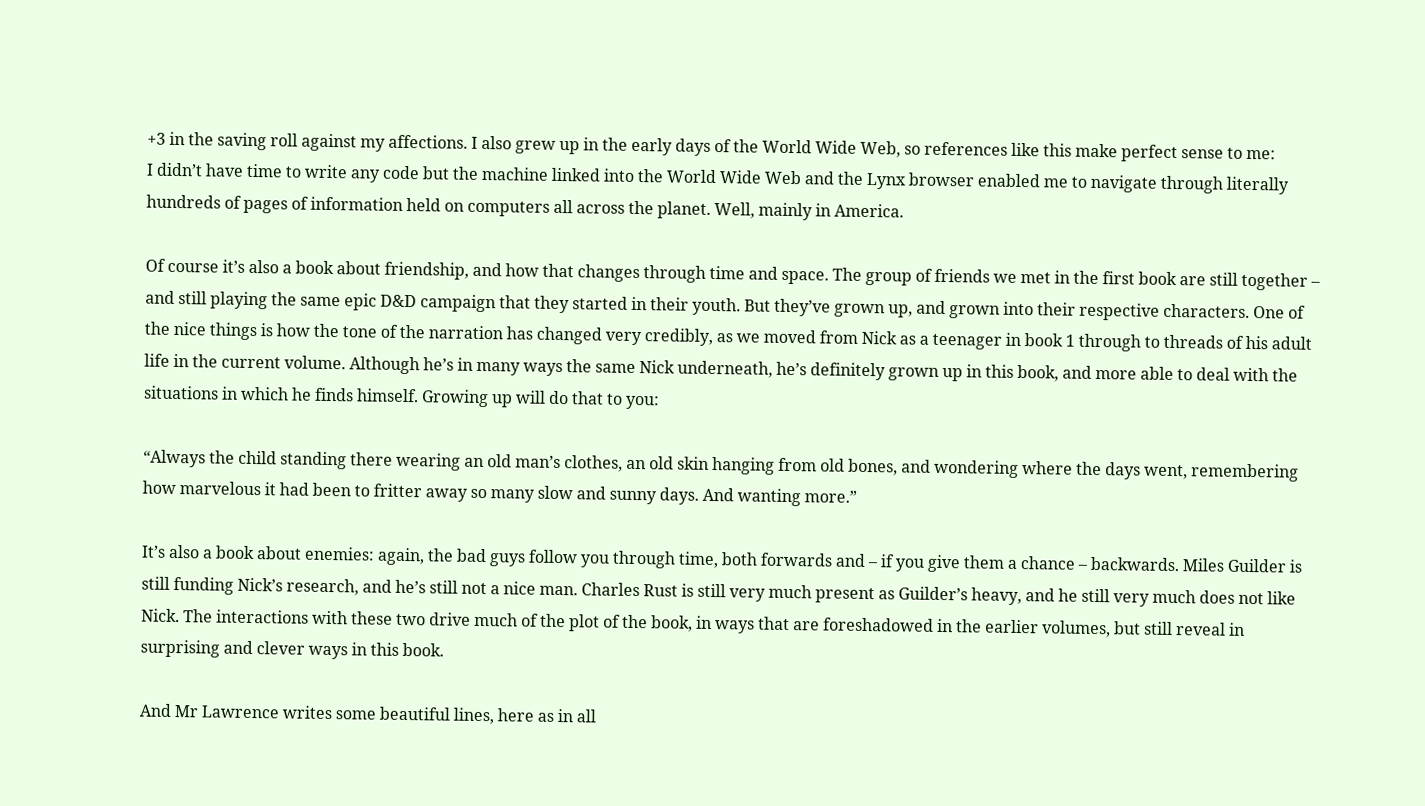+3 in the saving roll against my affections. I also grew up in the early days of the World Wide Web, so references like this make perfect sense to me:
I didn’t have time to write any code but the machine linked into the World Wide Web and the Lynx browser enabled me to navigate through literally hundreds of pages of information held on computers all across the planet. Well, mainly in America.

Of course it’s also a book about friendship, and how that changes through time and space. The group of friends we met in the first book are still together – and still playing the same epic D&D campaign that they started in their youth. But they’ve grown up, and grown into their respective characters. One of the nice things is how the tone of the narration has changed very credibly, as we moved from Nick as a teenager in book 1 through to threads of his adult life in the current volume. Although he’s in many ways the same Nick underneath, he’s definitely grown up in this book, and more able to deal with the situations in which he finds himself. Growing up will do that to you:

“Always the child standing there wearing an old man’s clothes, an old skin hanging from old bones, and wondering where the days went, remembering how marvelous it had been to fritter away so many slow and sunny days. And wanting more.”

It’s also a book about enemies: again, the bad guys follow you through time, both forwards and – if you give them a chance – backwards. Miles Guilder is still funding Nick’s research, and he’s still not a nice man. Charles Rust is still very much present as Guilder’s heavy, and he still very much does not like Nick. The interactions with these two drive much of the plot of the book, in ways that are foreshadowed in the earlier volumes, but still reveal in surprising and clever ways in this book.

And Mr Lawrence writes some beautiful lines, here as in all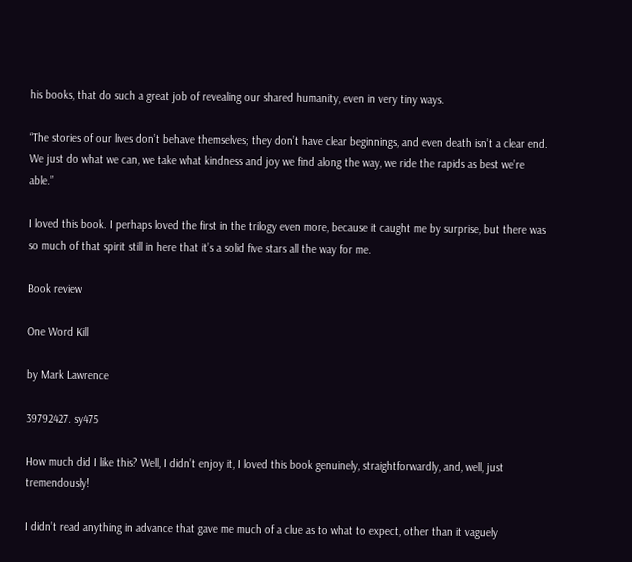his books, that do such a great job of revealing our shared humanity, even in very tiny ways.

“The stories of our lives don’t behave themselves; they don’t have clear beginnings, and even death isn’t a clear end. We just do what we can, we take what kindness and joy we find along the way, we ride the rapids as best we’re able.”

I loved this book. I perhaps loved the first in the trilogy even more, because it caught me by surprise, but there was so much of that spirit still in here that it’s a solid five stars all the way for me.

Book review

One Word Kill

by Mark Lawrence

39792427. sy475

How much did I like this? Well, I didn’t enjoy it, I loved this book genuinely, straightforwardly, and, well, just tremendously!

I didn’t read anything in advance that gave me much of a clue as to what to expect, other than it vaguely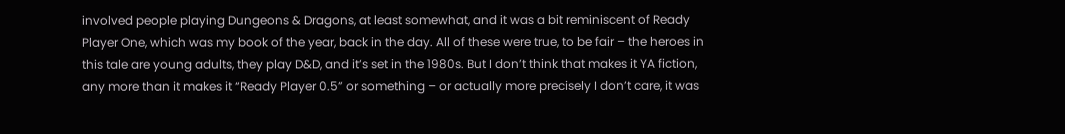involved people playing Dungeons & Dragons, at least somewhat, and it was a bit reminiscent of Ready Player One, which was my book of the year, back in the day. All of these were true, to be fair – the heroes in this tale are young adults, they play D&D, and it’s set in the 1980s. But I don’t think that makes it YA fiction, any more than it makes it “Ready Player 0.5” or something – or actually more precisely I don’t care, it was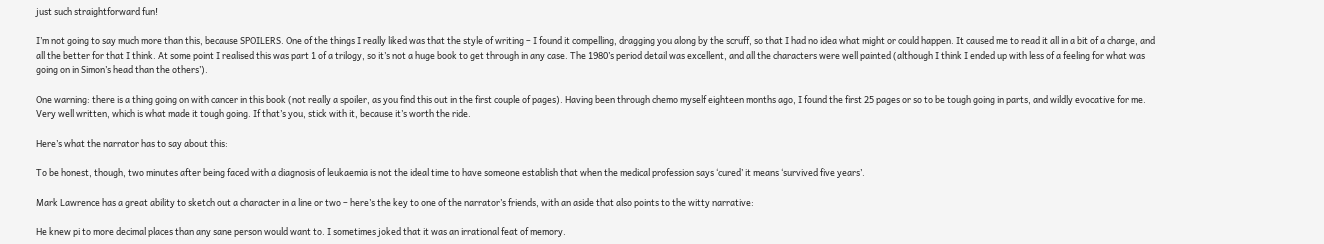just such straightforward fun!

I’m not going to say much more than this, because SPOILERS. One of the things I really liked was that the style of writing – I found it compelling, dragging you along by the scruff, so that I had no idea what might or could happen. It caused me to read it all in a bit of a charge, and all the better for that I think. At some point I realised this was part 1 of a trilogy, so it’s not a huge book to get through in any case. The 1980’s period detail was excellent, and all the characters were well painted (although I think I ended up with less of a feeling for what was going on in Simon’s head than the others’).

One warning: there is a thing going on with cancer in this book (not really a spoiler, as you find this out in the first couple of pages). Having been through chemo myself eighteen months ago, I found the first 25 pages or so to be tough going in parts, and wildly evocative for me. Very well written, which is what made it tough going. If that’s you, stick with it, because it’s worth the ride.

Here’s what the narrator has to say about this:

To be honest, though, two minutes after being faced with a diagnosis of leukaemia is not the ideal time to have someone establish that when the medical profession says ‘cured’ it means ‘survived five years’.

Mark Lawrence has a great ability to sketch out a character in a line or two – here’s the key to one of the narrator’s friends, with an aside that also points to the witty narrative:

He knew pi to more decimal places than any sane person would want to. I sometimes joked that it was an irrational feat of memory.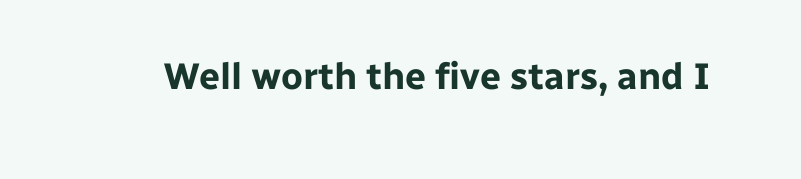Well worth the five stars, and I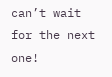can’t wait for the next one!